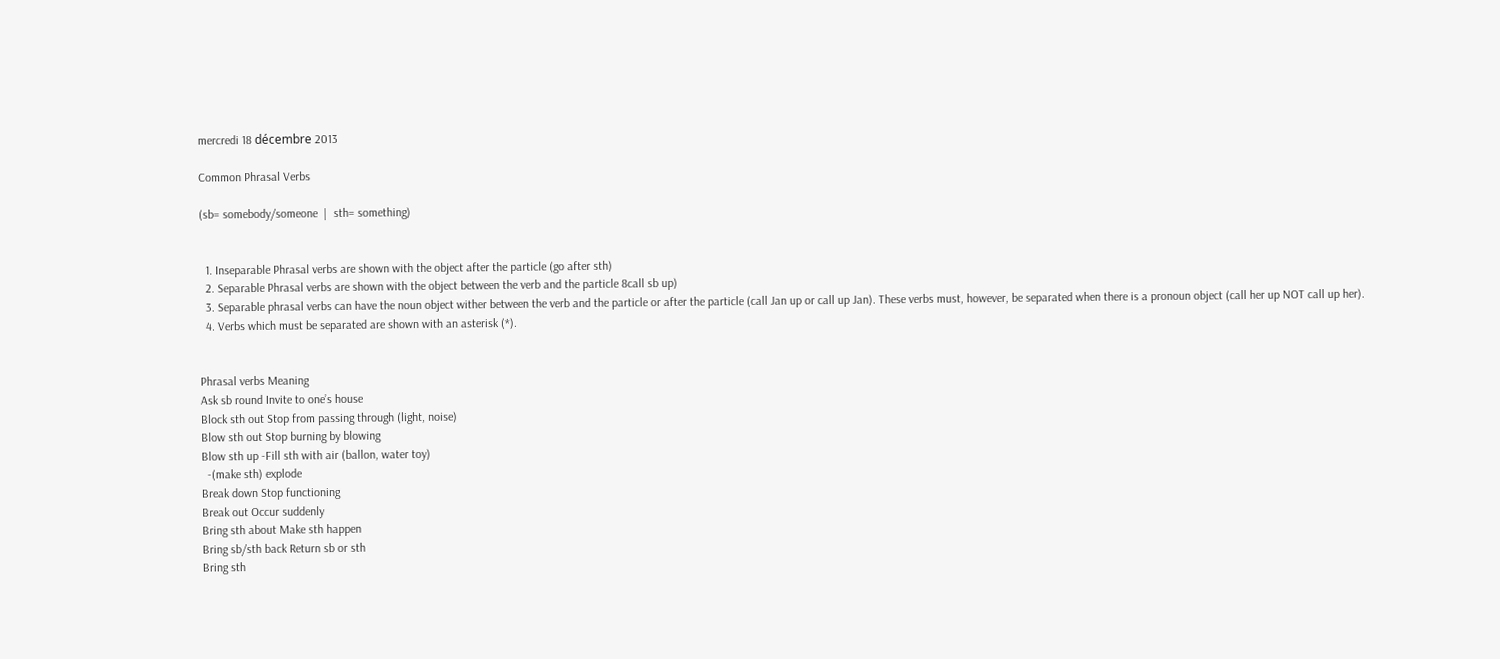mercredi 18 décembre 2013

Common Phrasal Verbs

(sb= somebody/someone  |  sth= something)


  1. Inseparable Phrasal verbs are shown with the object after the particle (go after sth)
  2. Separable Phrasal verbs are shown with the object between the verb and the particle 8call sb up)
  3. Separable phrasal verbs can have the noun object wither between the verb and the particle or after the particle (call Jan up or call up Jan). These verbs must, however, be separated when there is a pronoun object (call her up NOT call up her).
  4. Verbs which must be separated are shown with an asterisk (*).


Phrasal verbs Meaning
Ask sb round Invite to one’s house
Block sth out Stop from passing through (light, noise)
Blow sth out Stop burning by blowing
Blow sth up -Fill sth with air (ballon, water toy)
  -(make sth) explode
Break down Stop functioning
Break out Occur suddenly
Bring sth about Make sth happen
Bring sb/sth back Return sb or sth
Bring sth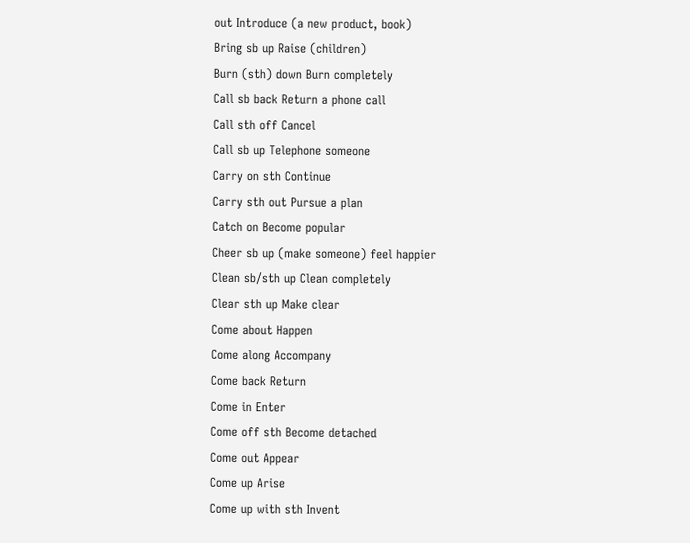out Introduce (a new product, book)
Bring sb up Raise (children)
Burn (sth) down Burn completely
Call sb back Return a phone call
Call sth off Cancel
Call sb up Telephone someone
Carry on sth Continue
Carry sth out Pursue a plan
Catch on Become popular
Cheer sb up (make someone) feel happier
Clean sb/sth up Clean completely
Clear sth up Make clear
Come about Happen
Come along Accompany
Come back Return
Come in Enter
Come off sth Become detached
Come out Appear
Come up Arise
Come up with sth Invent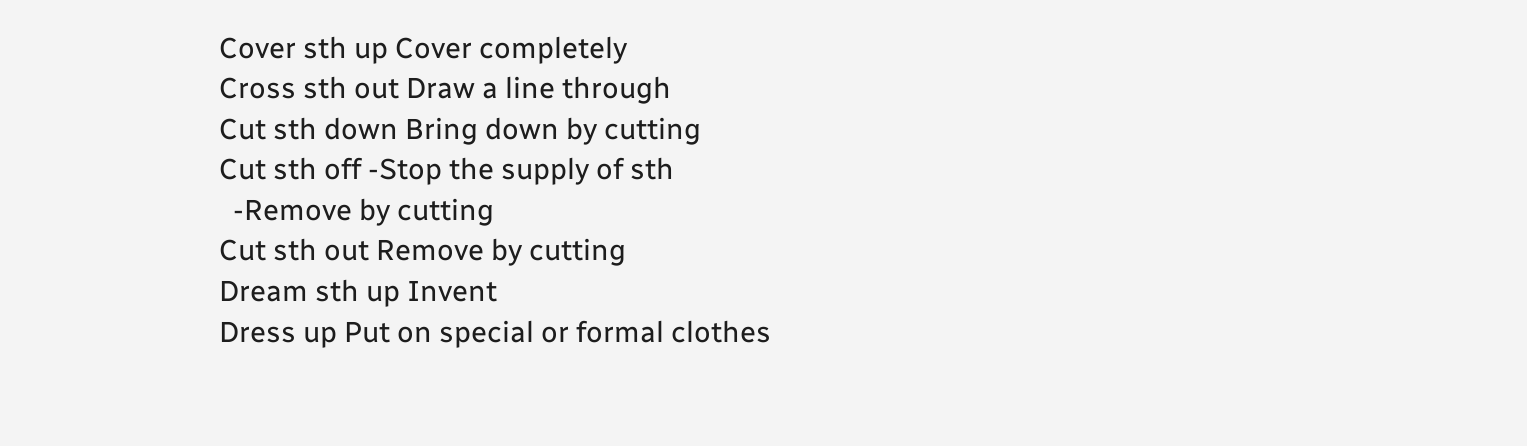Cover sth up Cover completely
Cross sth out Draw a line through
Cut sth down Bring down by cutting
Cut sth off -Stop the supply of sth
  -Remove by cutting
Cut sth out Remove by cutting
Dream sth up Invent
Dress up Put on special or formal clothes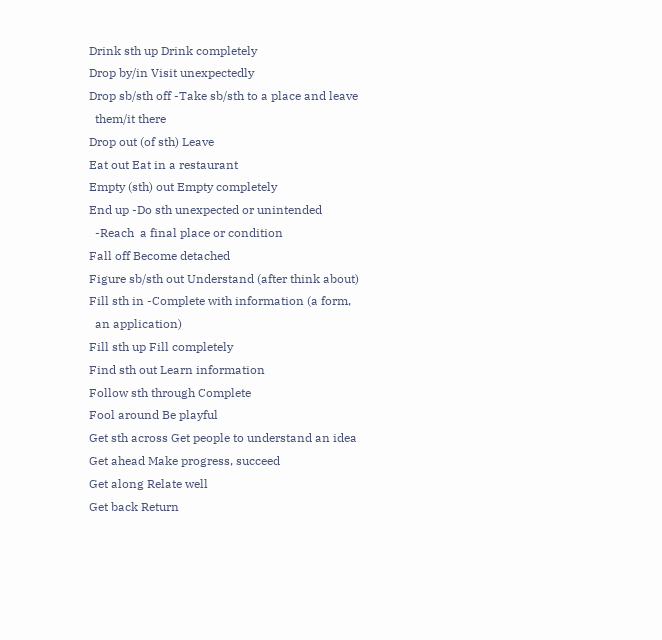Drink sth up Drink completely
Drop by/in Visit unexpectedly
Drop sb/sth off -Take sb/sth to a place and leave
  them/it there
Drop out (of sth) Leave
Eat out Eat in a restaurant
Empty (sth) out Empty completely
End up -Do sth unexpected or unintended
  -Reach  a final place or condition
Fall off Become detached
Figure sb/sth out Understand (after think about)
Fill sth in -Complete with information (a form,
  an application)
Fill sth up Fill completely
Find sth out Learn information
Follow sth through Complete
Fool around Be playful
Get sth across Get people to understand an idea
Get ahead Make progress, succeed
Get along Relate well
Get back Return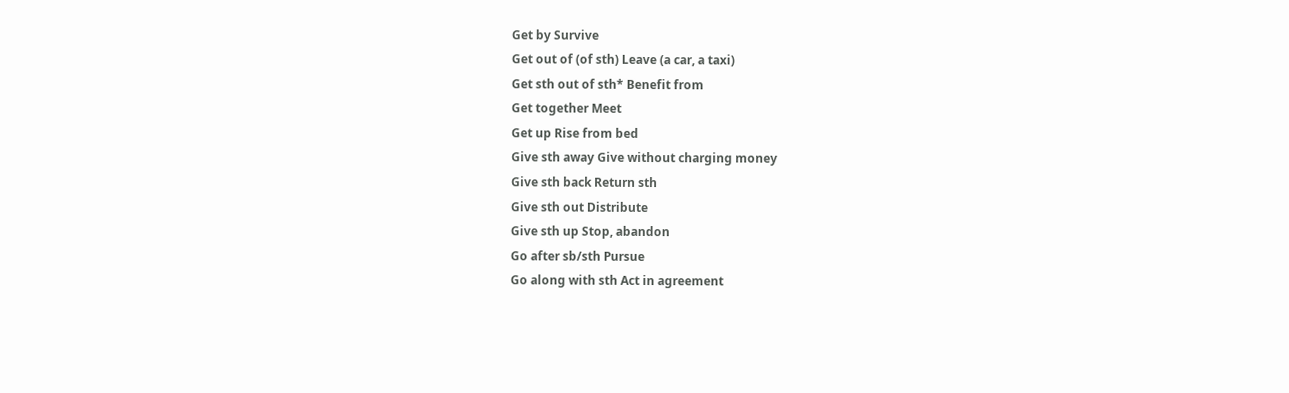Get by Survive
Get out of (of sth) Leave (a car, a taxi)
Get sth out of sth* Benefit from
Get together Meet
Get up Rise from bed
Give sth away Give without charging money
Give sth back Return sth
Give sth out Distribute
Give sth up Stop, abandon
Go after sb/sth Pursue
Go along with sth Act in agreement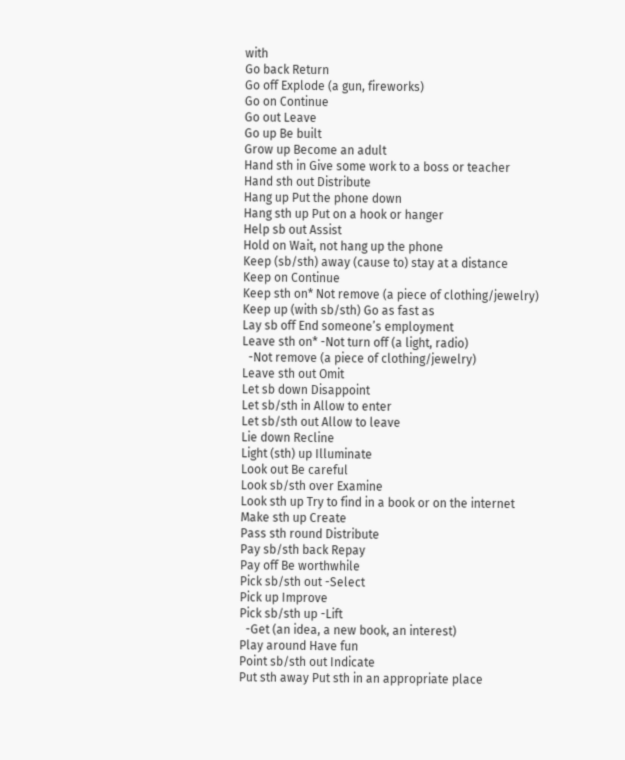with
Go back Return
Go off Explode (a gun, fireworks)
Go on Continue
Go out Leave
Go up Be built
Grow up Become an adult
Hand sth in Give some work to a boss or teacher
Hand sth out Distribute
Hang up Put the phone down
Hang sth up Put on a hook or hanger
Help sb out Assist
Hold on Wait, not hang up the phone
Keep (sb/sth) away (cause to) stay at a distance
Keep on Continue
Keep sth on* Not remove (a piece of clothing/jewelry)
Keep up (with sb/sth) Go as fast as
Lay sb off End someone’s employment
Leave sth on* -Not turn off (a light, radio)
  -Not remove (a piece of clothing/jewelry)
Leave sth out Omit
Let sb down Disappoint
Let sb/sth in Allow to enter
Let sb/sth out Allow to leave
Lie down Recline
Light (sth) up Illuminate
Look out Be careful
Look sb/sth over Examine
Look sth up Try to find in a book or on the internet
Make sth up Create
Pass sth round Distribute
Pay sb/sth back Repay
Pay off Be worthwhile
Pick sb/sth out -Select
Pick up Improve
Pick sb/sth up -Lift
  -Get (an idea, a new book, an interest)
Play around Have fun
Point sb/sth out Indicate
Put sth away Put sth in an appropriate place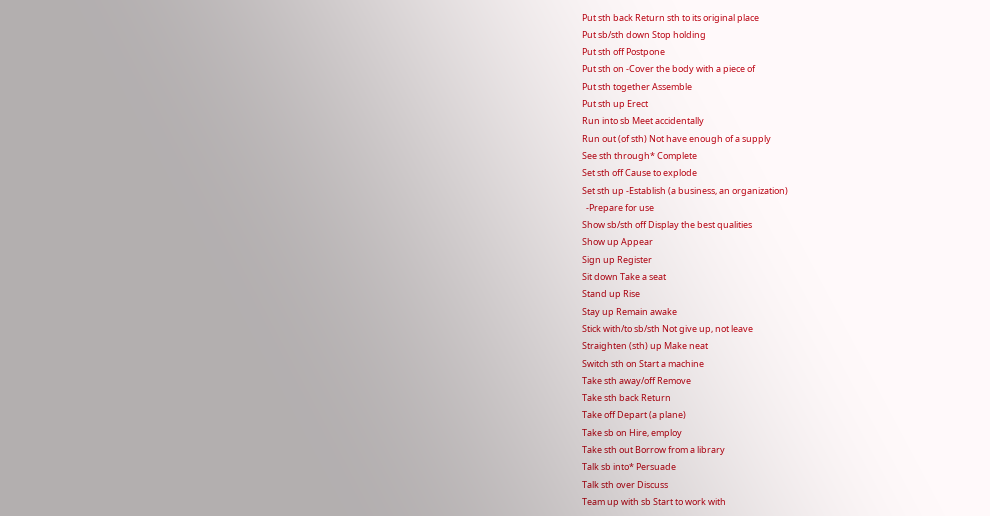Put sth back Return sth to its original place
Put sb/sth down Stop holding
Put sth off Postpone
Put sth on -Cover the body with a piece of
Put sth together Assemble
Put sth up Erect
Run into sb Meet accidentally
Run out (of sth) Not have enough of a supply
See sth through* Complete
Set sth off Cause to explode
Set sth up -Establish (a business, an organization)
  -Prepare for use
Show sb/sth off Display the best qualities
Show up Appear
Sign up Register
Sit down Take a seat
Stand up Rise
Stay up Remain awake
Stick with/to sb/sth Not give up, not leave
Straighten (sth) up Make neat
Switch sth on Start a machine
Take sth away/off Remove
Take sth back Return
Take off Depart (a plane)
Take sb on Hire, employ
Take sth out Borrow from a library
Talk sb into* Persuade
Talk sth over Discuss
Team up with sb Start to work with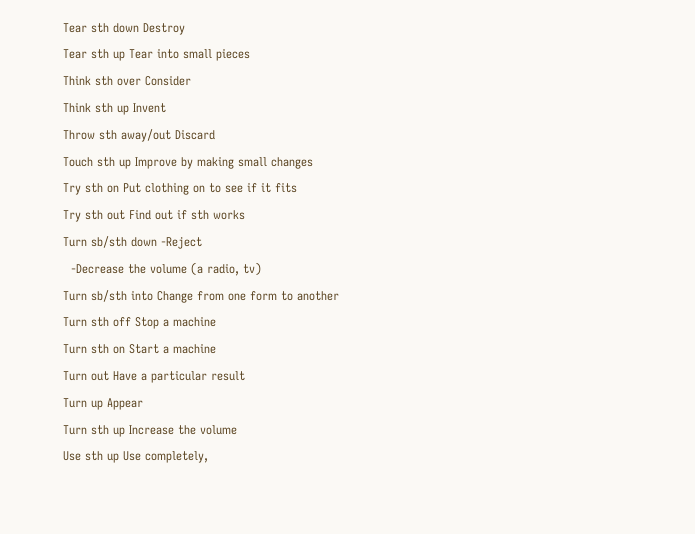Tear sth down Destroy
Tear sth up Tear into small pieces
Think sth over Consider
Think sth up Invent
Throw sth away/out Discard
Touch sth up Improve by making small changes
Try sth on Put clothing on to see if it fits
Try sth out Find out if sth works
Turn sb/sth down -Reject
  -Decrease the volume (a radio, tv)
Turn sb/sth into Change from one form to another
Turn sth off Stop a machine
Turn sth on Start a machine
Turn out Have a particular result
Turn up Appear
Turn sth up Increase the volume
Use sth up Use completely,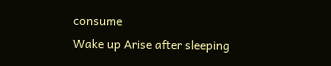consume
Wake up Arise after sleeping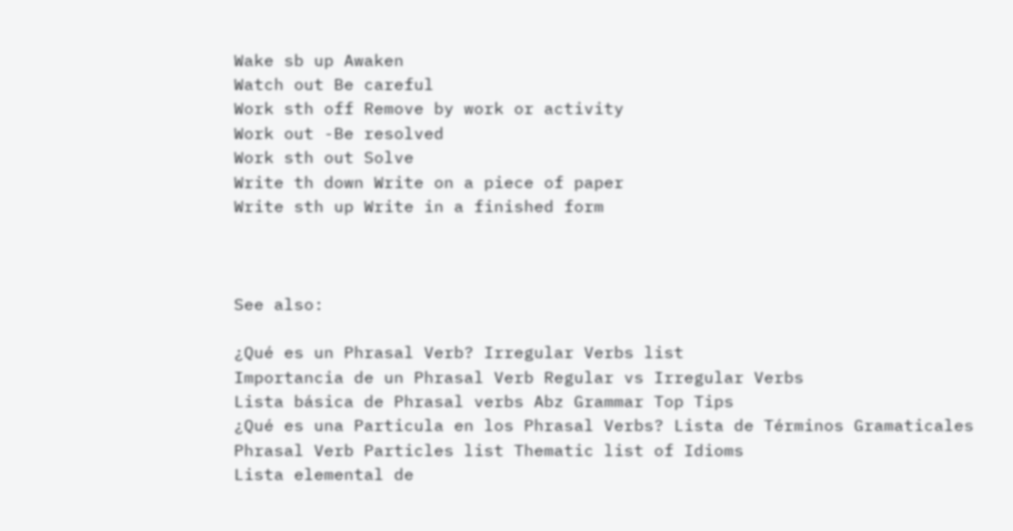Wake sb up Awaken
Watch out Be careful
Work sth off Remove by work or activity
Work out -Be resolved
Work sth out Solve
Write th down Write on a piece of paper
Write sth up Write in a finished form



See also:

¿Qué es un Phrasal Verb? Irregular Verbs list
Importancia de un Phrasal Verb Regular vs Irregular Verbs
Lista básica de Phrasal verbs Abz Grammar Top Tips
¿Qué es una Particula en los Phrasal Verbs? Lista de Términos Gramaticales
Phrasal Verb Particles list Thematic list of Idioms
Lista elemental de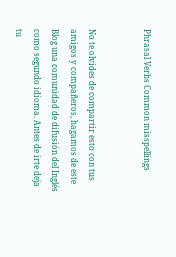Phrasal Verbs Common misspellings


No te olvides de compartir esto con tus amigos y compañeros, hagamos de este Blog una comunidad de difusión del Inglés como segundo idioma. Antes de irte deja tu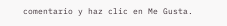comentario y haz clic en Me Gusta.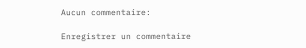Aucun commentaire:

Enregistrer un commentaire